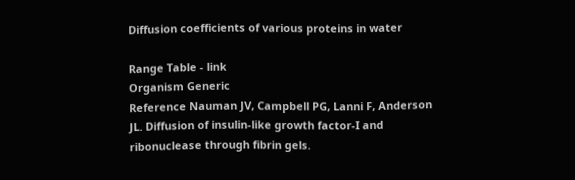Diffusion coefficients of various proteins in water

Range Table - link
Organism Generic
Reference Nauman JV, Campbell PG, Lanni F, Anderson JL. Diffusion of insulin-like growth factor-I and ribonuclease through fibrin gels.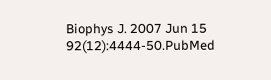Biophys J. 2007 Jun 15 92(12):4444-50.PubMed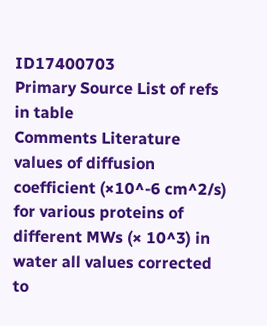ID17400703
Primary Source List of refs in table
Comments Literature values of diffusion coefficient (×10^-6 cm^2/s) for various proteins of different MWs (× 10^3) in water all values corrected to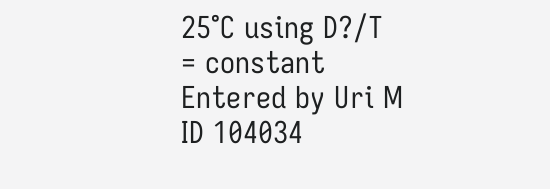25°C using D?/T = constant
Entered by Uri M
ID 104034